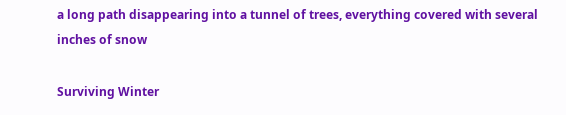a long path disappearing into a tunnel of trees, everything covered with several inches of snow

Surviving Winter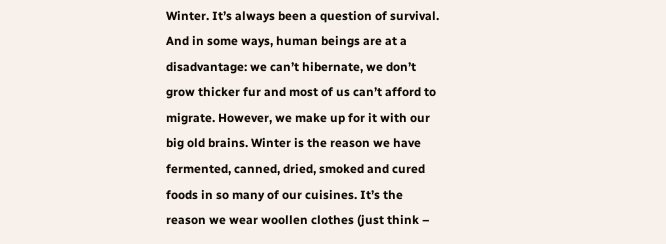Winter. It’s always been a question of survival. And in some ways, human beings are at a disadvantage: we can’t hibernate, we don’t grow thicker fur and most of us can’t afford to migrate. However, we make up for it with our big old brains. Winter is the reason we have fermented, canned, dried, smoked and cured foods in so many of our cuisines. It’s the reason we wear woollen clothes (just think –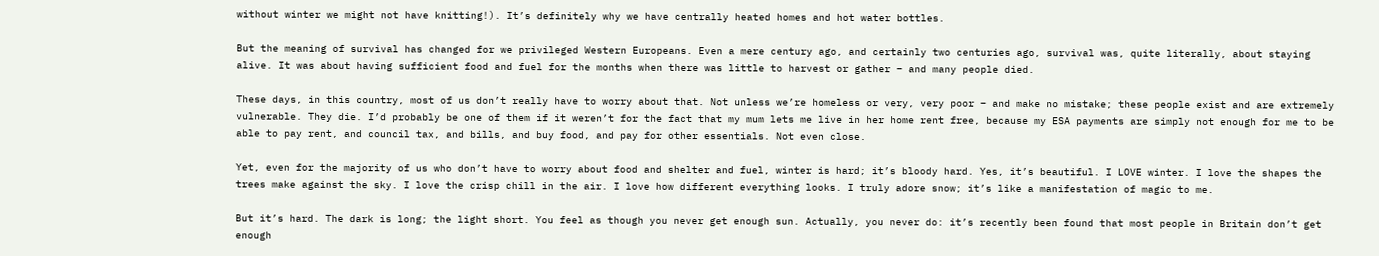without winter we might not have knitting!). It’s definitely why we have centrally heated homes and hot water bottles.

But the meaning of survival has changed for we privileged Western Europeans. Even a mere century ago, and certainly two centuries ago, survival was, quite literally, about staying alive. It was about having sufficient food and fuel for the months when there was little to harvest or gather – and many people died.

These days, in this country, most of us don’t really have to worry about that. Not unless we’re homeless or very, very poor – and make no mistake; these people exist and are extremely vulnerable. They die. I’d probably be one of them if it weren’t for the fact that my mum lets me live in her home rent free, because my ESA payments are simply not enough for me to be able to pay rent, and council tax, and bills, and buy food, and pay for other essentials. Not even close.

Yet, even for the majority of us who don’t have to worry about food and shelter and fuel, winter is hard; it’s bloody hard. Yes, it’s beautiful. I LOVE winter. I love the shapes the trees make against the sky. I love the crisp chill in the air. I love how different everything looks. I truly adore snow; it’s like a manifestation of magic to me.

But it’s hard. The dark is long; the light short. You feel as though you never get enough sun. Actually, you never do: it’s recently been found that most people in Britain don’t get enough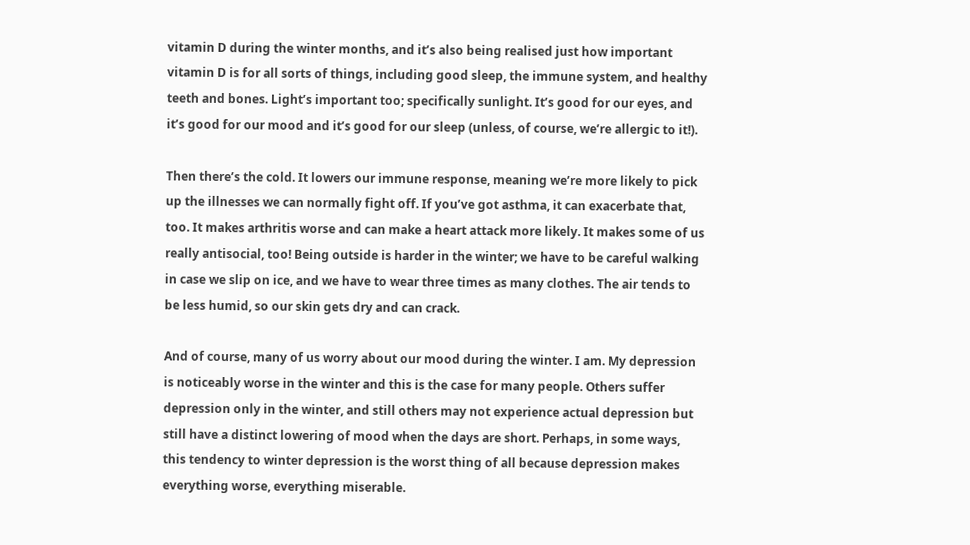vitamin D during the winter months, and it’s also being realised just how important vitamin D is for all sorts of things, including good sleep, the immune system, and healthy teeth and bones. Light’s important too; specifically sunlight. It’s good for our eyes, and it’s good for our mood and it’s good for our sleep (unless, of course, we’re allergic to it!).

Then there’s the cold. It lowers our immune response, meaning we’re more likely to pick up the illnesses we can normally fight off. If you’ve got asthma, it can exacerbate that, too. It makes arthritis worse and can make a heart attack more likely. It makes some of us really antisocial, too! Being outside is harder in the winter; we have to be careful walking in case we slip on ice, and we have to wear three times as many clothes. The air tends to be less humid, so our skin gets dry and can crack.

And of course, many of us worry about our mood during the winter. I am. My depression is noticeably worse in the winter and this is the case for many people. Others suffer depression only in the winter, and still others may not experience actual depression but still have a distinct lowering of mood when the days are short. Perhaps, in some ways, this tendency to winter depression is the worst thing of all because depression makes everything worse, everything miserable.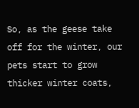So, as the geese take off for the winter, our pets start to grow thicker winter coats,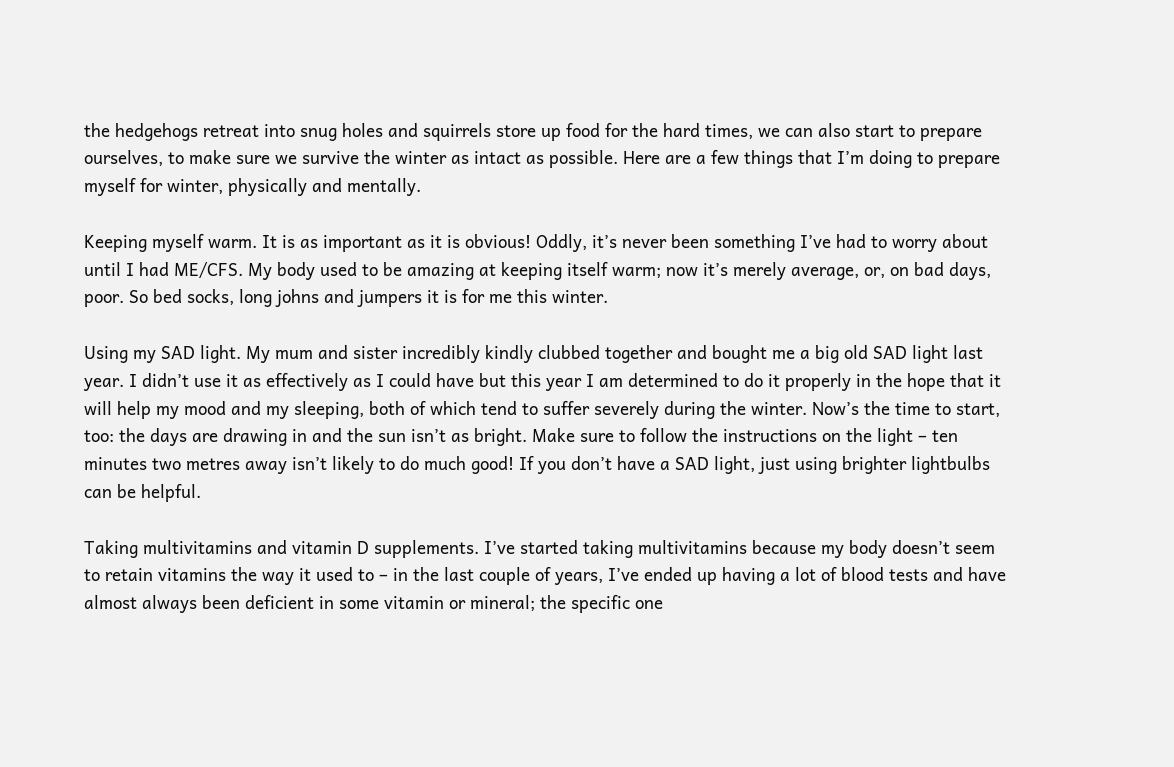the hedgehogs retreat into snug holes and squirrels store up food for the hard times, we can also start to prepare ourselves, to make sure we survive the winter as intact as possible. Here are a few things that I’m doing to prepare myself for winter, physically and mentally.

Keeping myself warm. It is as important as it is obvious! Oddly, it’s never been something I’ve had to worry about until I had ME/CFS. My body used to be amazing at keeping itself warm; now it’s merely average, or, on bad days, poor. So bed socks, long johns and jumpers it is for me this winter.

Using my SAD light. My mum and sister incredibly kindly clubbed together and bought me a big old SAD light last year. I didn’t use it as effectively as I could have but this year I am determined to do it properly in the hope that it will help my mood and my sleeping, both of which tend to suffer severely during the winter. Now’s the time to start, too: the days are drawing in and the sun isn’t as bright. Make sure to follow the instructions on the light – ten minutes two metres away isn’t likely to do much good! If you don’t have a SAD light, just using brighter lightbulbs can be helpful.

Taking multivitamins and vitamin D supplements. I’ve started taking multivitamins because my body doesn’t seem to retain vitamins the way it used to – in the last couple of years, I’ve ended up having a lot of blood tests and have almost always been deficient in some vitamin or mineral; the specific one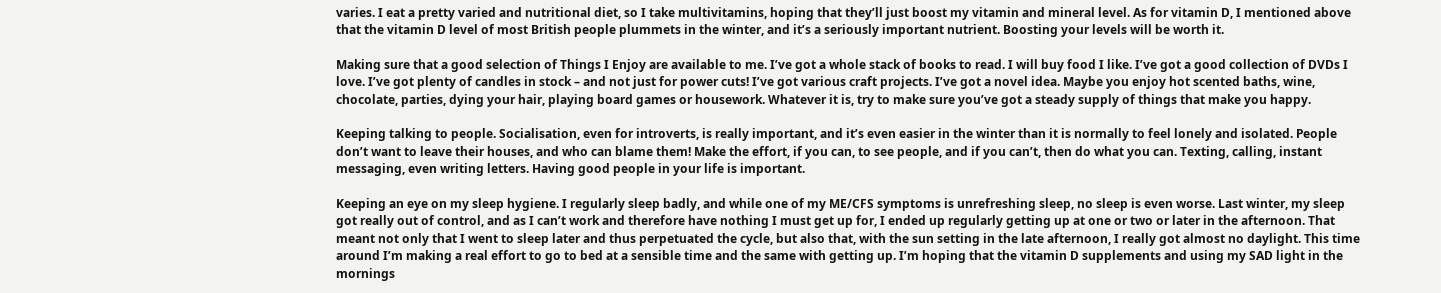varies. I eat a pretty varied and nutritional diet, so I take multivitamins, hoping that they’ll just boost my vitamin and mineral level. As for vitamin D, I mentioned above that the vitamin D level of most British people plummets in the winter, and it’s a seriously important nutrient. Boosting your levels will be worth it.

Making sure that a good selection of Things I Enjoy are available to me. I’ve got a whole stack of books to read. I will buy food I like. I’ve got a good collection of DVDs I love. I’ve got plenty of candles in stock – and not just for power cuts! I’ve got various craft projects. I’ve got a novel idea. Maybe you enjoy hot scented baths, wine, chocolate, parties, dying your hair, playing board games or housework. Whatever it is, try to make sure you’ve got a steady supply of things that make you happy.

Keeping talking to people. Socialisation, even for introverts, is really important, and it’s even easier in the winter than it is normally to feel lonely and isolated. People don’t want to leave their houses, and who can blame them! Make the effort, if you can, to see people, and if you can’t, then do what you can. Texting, calling, instant messaging, even writing letters. Having good people in your life is important.

Keeping an eye on my sleep hygiene. I regularly sleep badly, and while one of my ME/CFS symptoms is unrefreshing sleep, no sleep is even worse. Last winter, my sleep got really out of control, and as I can’t work and therefore have nothing I must get up for, I ended up regularly getting up at one or two or later in the afternoon. That meant not only that I went to sleep later and thus perpetuated the cycle, but also that, with the sun setting in the late afternoon, I really got almost no daylight. This time around I’m making a real effort to go to bed at a sensible time and the same with getting up. I’m hoping that the vitamin D supplements and using my SAD light in the mornings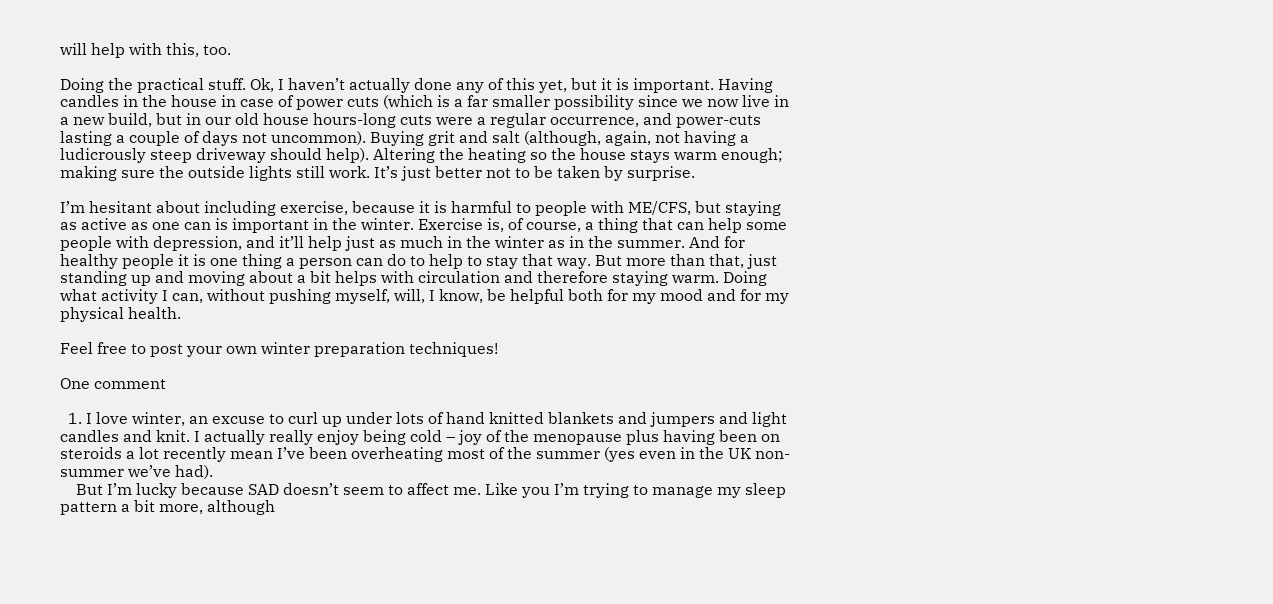will help with this, too.

Doing the practical stuff. Ok, I haven’t actually done any of this yet, but it is important. Having candles in the house in case of power cuts (which is a far smaller possibility since we now live in a new build, but in our old house hours-long cuts were a regular occurrence, and power-cuts lasting a couple of days not uncommon). Buying grit and salt (although, again, not having a ludicrously steep driveway should help). Altering the heating so the house stays warm enough; making sure the outside lights still work. It’s just better not to be taken by surprise.

I’m hesitant about including exercise, because it is harmful to people with ME/CFS, but staying as active as one can is important in the winter. Exercise is, of course, a thing that can help some people with depression, and it’ll help just as much in the winter as in the summer. And for healthy people it is one thing a person can do to help to stay that way. But more than that, just standing up and moving about a bit helps with circulation and therefore staying warm. Doing what activity I can, without pushing myself, will, I know, be helpful both for my mood and for my physical health.

Feel free to post your own winter preparation techniques!

One comment

  1. I love winter, an excuse to curl up under lots of hand knitted blankets and jumpers and light candles and knit. I actually really enjoy being cold – joy of the menopause plus having been on steroids a lot recently mean I’ve been overheating most of the summer (yes even in the UK non-summer we’ve had).
    But I’m lucky because SAD doesn’t seem to affect me. Like you I’m trying to manage my sleep pattern a bit more, although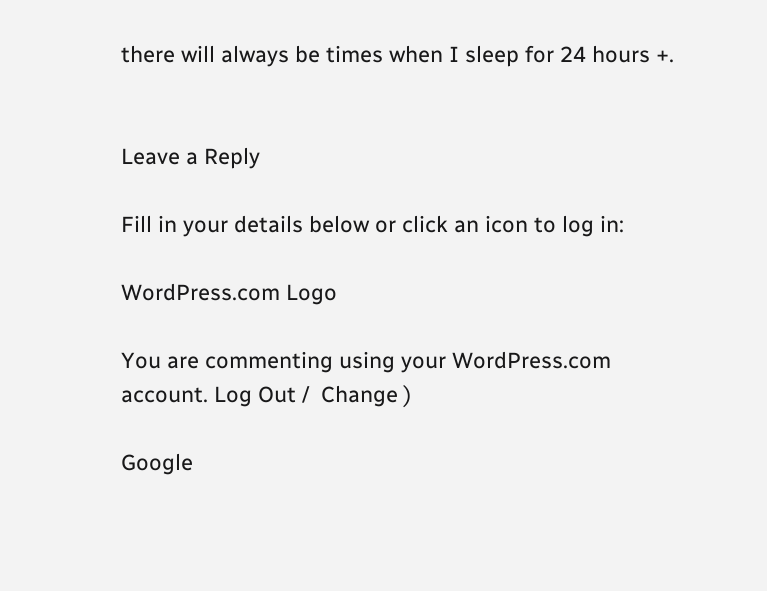there will always be times when I sleep for 24 hours +.


Leave a Reply

Fill in your details below or click an icon to log in:

WordPress.com Logo

You are commenting using your WordPress.com account. Log Out /  Change )

Google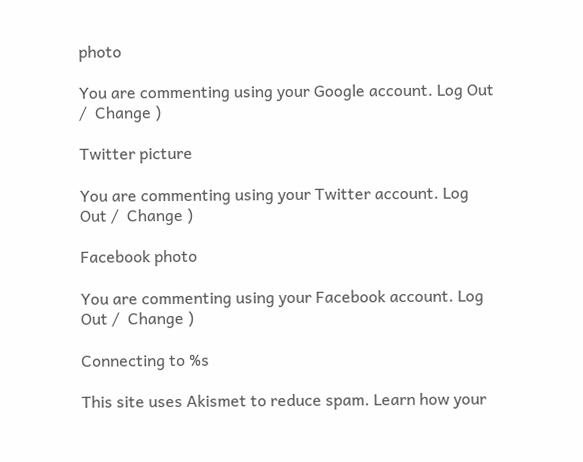photo

You are commenting using your Google account. Log Out /  Change )

Twitter picture

You are commenting using your Twitter account. Log Out /  Change )

Facebook photo

You are commenting using your Facebook account. Log Out /  Change )

Connecting to %s

This site uses Akismet to reduce spam. Learn how your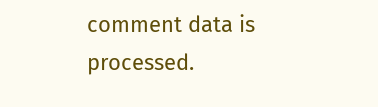comment data is processed.